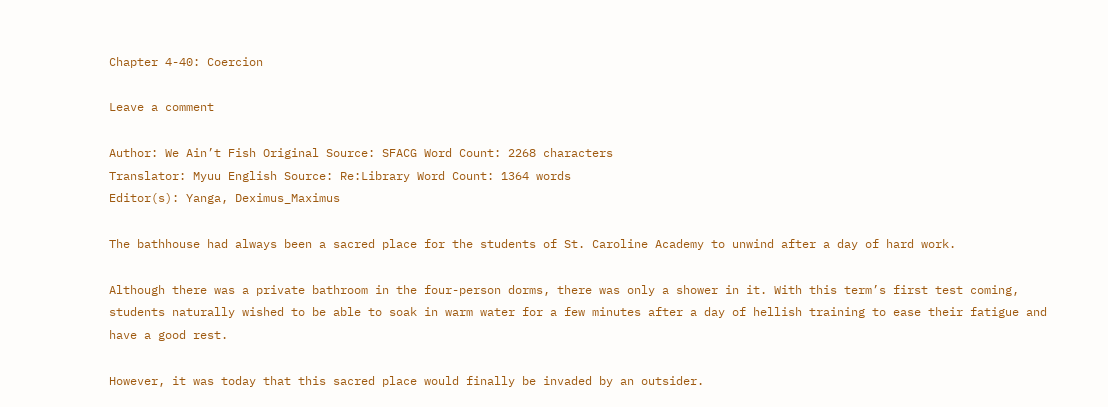Chapter 4-40: Coercion

Leave a comment

Author: We Ain’t Fish Original Source: SFACG Word Count: 2268 characters
Translator: Myuu English Source: Re:Library Word Count: 1364 words
Editor(s): Yanga, Deximus_Maximus

The bathhouse had always been a sacred place for the students of St. Caroline Academy to unwind after a day of hard work.

Although there was a private bathroom in the four-person dorms, there was only a shower in it. With this term’s first test coming, students naturally wished to be able to soak in warm water for a few minutes after a day of hellish training to ease their fatigue and have a good rest.

However, it was today that this sacred place would finally be invaded by an outsider.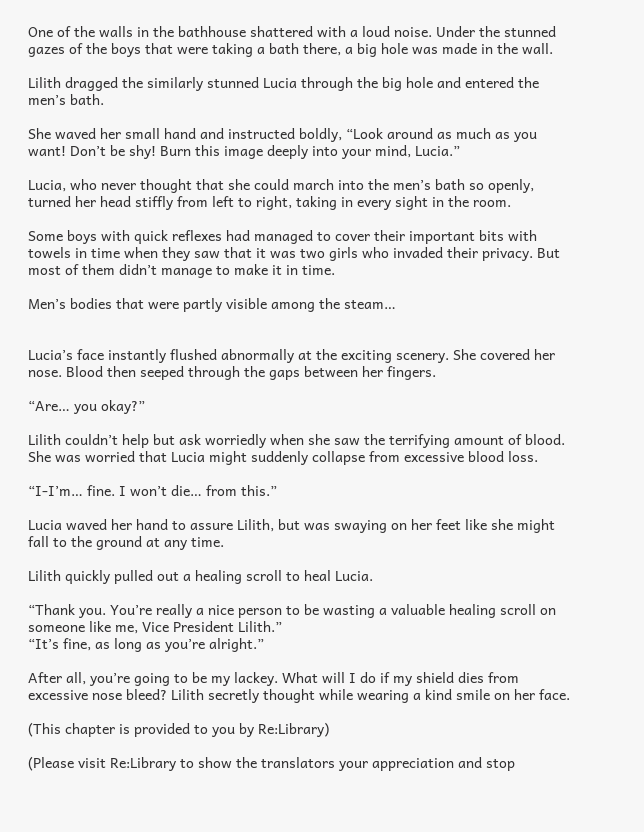One of the walls in the bathhouse shattered with a loud noise. Under the stunned gazes of the boys that were taking a bath there, a big hole was made in the wall.

Lilith dragged the similarly stunned Lucia through the big hole and entered the men’s bath.

She waved her small hand and instructed boldly, “Look around as much as you want! Don’t be shy! Burn this image deeply into your mind, Lucia.”

Lucia, who never thought that she could march into the men’s bath so openly, turned her head stiffly from left to right, taking in every sight in the room.

Some boys with quick reflexes had managed to cover their important bits with towels in time when they saw that it was two girls who invaded their privacy. But most of them didn’t manage to make it in time.

Men’s bodies that were partly visible among the steam…


Lucia’s face instantly flushed abnormally at the exciting scenery. She covered her nose. Blood then seeped through the gaps between her fingers.

“Are… you okay?”

Lilith couldn’t help but ask worriedly when she saw the terrifying amount of blood. She was worried that Lucia might suddenly collapse from excessive blood loss.

“I-I’m… fine. I won’t die… from this.”

Lucia waved her hand to assure Lilith, but was swaying on her feet like she might fall to the ground at any time.

Lilith quickly pulled out a healing scroll to heal Lucia.

“Thank you. You’re really a nice person to be wasting a valuable healing scroll on someone like me, Vice President Lilith.”
“It’s fine, as long as you’re alright.”

After all, you’re going to be my lackey. What will I do if my shield dies from excessive nose bleed? Lilith secretly thought while wearing a kind smile on her face.

(This chapter is provided to you by Re:Library)

(Please visit Re:Library to show the translators your appreciation and stop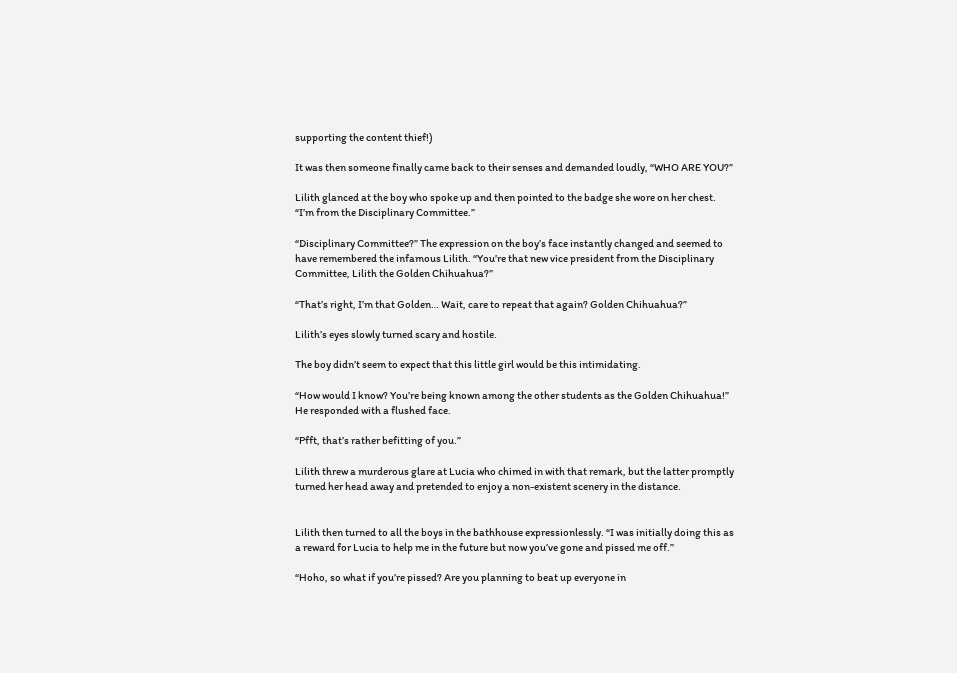supporting the content thief!)

It was then someone finally came back to their senses and demanded loudly, “WHO ARE YOU?”

Lilith glanced at the boy who spoke up and then pointed to the badge she wore on her chest. “I’m from the Disciplinary Committee.”

“Disciplinary Committee?” The expression on the boy’s face instantly changed and seemed to have remembered the infamous Lilith. “You’re that new vice president from the Disciplinary Committee, Lilith the Golden Chihuahua?”

“That’s right, I’m that Golden… Wait, care to repeat that again? Golden Chihuahua?”

Lilith’s eyes slowly turned scary and hostile.

The boy didn’t seem to expect that this little girl would be this intimidating.

“How would I know? You’re being known among the other students as the Golden Chihuahua!” He responded with a flushed face.

“Pfft, that’s rather befitting of you.”

Lilith threw a murderous glare at Lucia who chimed in with that remark, but the latter promptly turned her head away and pretended to enjoy a non-existent scenery in the distance.


Lilith then turned to all the boys in the bathhouse expressionlessly. “I was initially doing this as a reward for Lucia to help me in the future but now you’ve gone and pissed me off.”

“Hoho, so what if you’re pissed? Are you planning to beat up everyone in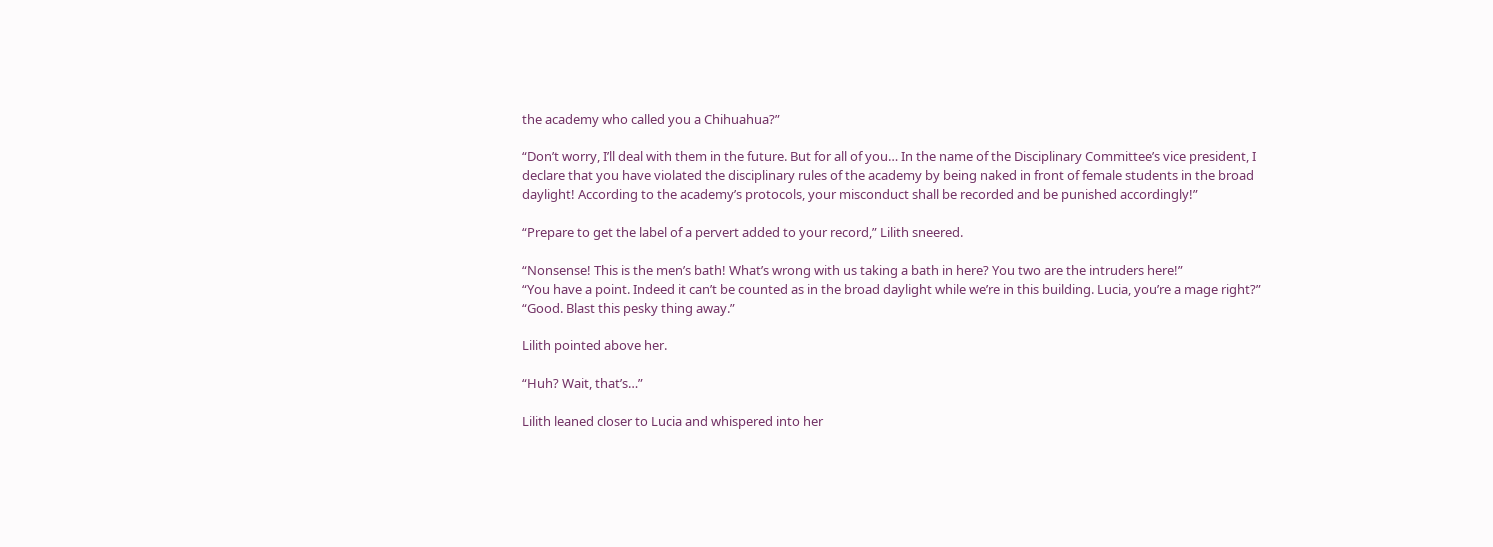the academy who called you a Chihuahua?”

“Don’t worry, I’ll deal with them in the future. But for all of you… In the name of the Disciplinary Committee’s vice president, I declare that you have violated the disciplinary rules of the academy by being naked in front of female students in the broad daylight! According to the academy’s protocols, your misconduct shall be recorded and be punished accordingly!”

“Prepare to get the label of a pervert added to your record,” Lilith sneered.

“Nonsense! This is the men’s bath! What’s wrong with us taking a bath in here? You two are the intruders here!”
“You have a point. Indeed it can’t be counted as in the broad daylight while we’re in this building. Lucia, you’re a mage right?”
“Good. Blast this pesky thing away.”

Lilith pointed above her.

“Huh? Wait, that’s…”

Lilith leaned closer to Lucia and whispered into her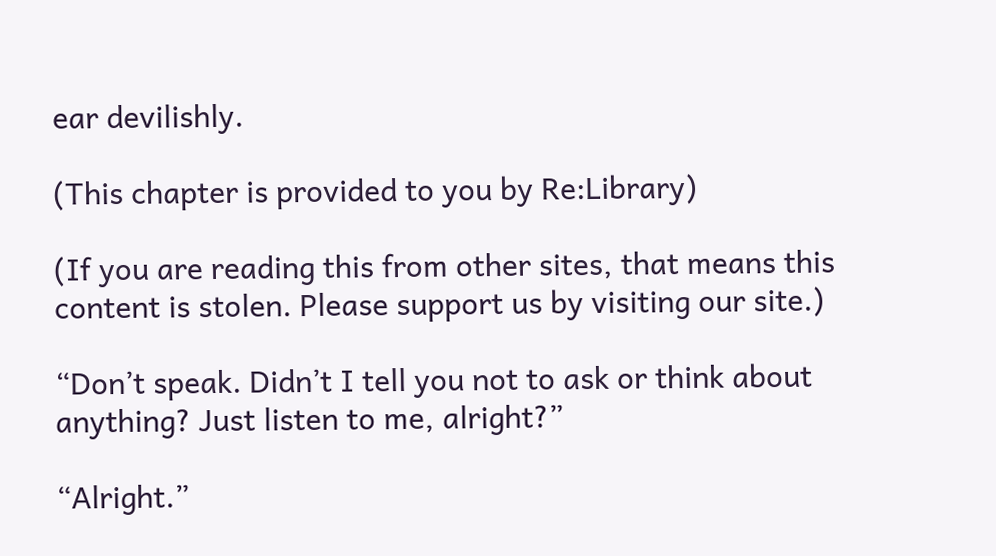ear devilishly.

(This chapter is provided to you by Re:Library)

(If you are reading this from other sites, that means this content is stolen. Please support us by visiting our site.)

“Don’t speak. Didn’t I tell you not to ask or think about anything? Just listen to me, alright?”

“Alright.”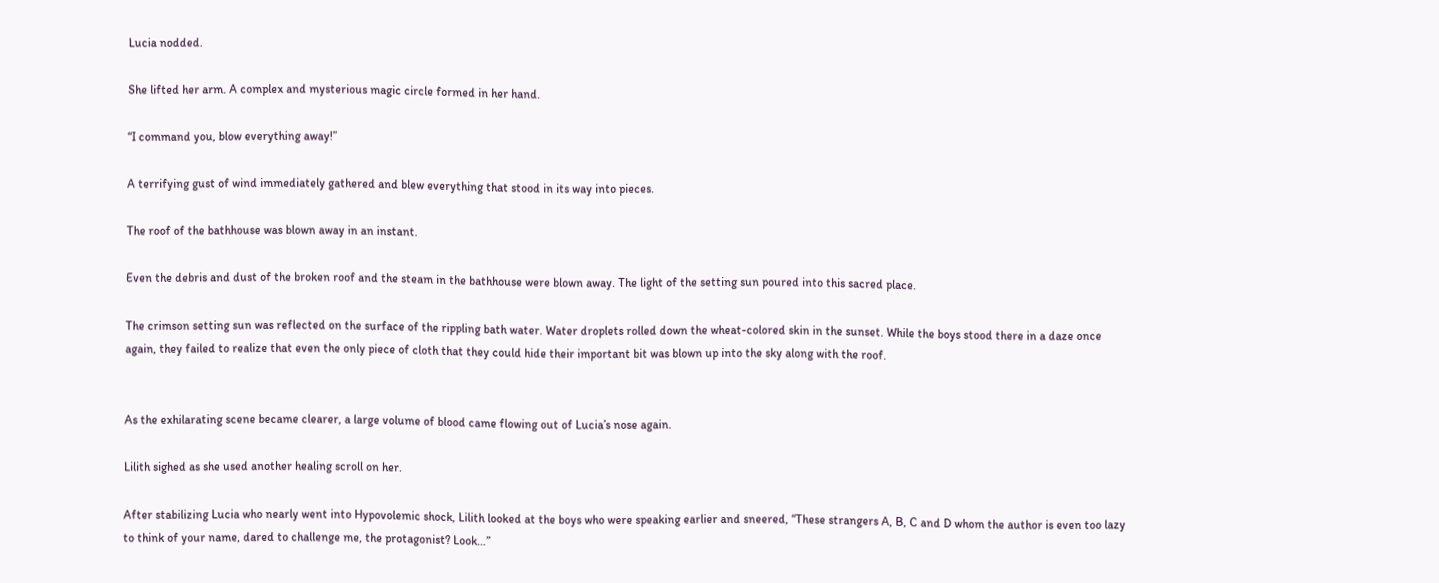Lucia nodded.

She lifted her arm. A complex and mysterious magic circle formed in her hand.

“I command you, blow everything away!”

A terrifying gust of wind immediately gathered and blew everything that stood in its way into pieces.

The roof of the bathhouse was blown away in an instant.

Even the debris and dust of the broken roof and the steam in the bathhouse were blown away. The light of the setting sun poured into this sacred place.

The crimson setting sun was reflected on the surface of the rippling bath water. Water droplets rolled down the wheat-colored skin in the sunset. While the boys stood there in a daze once again, they failed to realize that even the only piece of cloth that they could hide their important bit was blown up into the sky along with the roof.


As the exhilarating scene became clearer, a large volume of blood came flowing out of Lucia’s nose again.

Lilith sighed as she used another healing scroll on her.

After stabilizing Lucia who nearly went into Hypovolemic shock, Lilith looked at the boys who were speaking earlier and sneered, “These strangers A, B, C and D whom the author is even too lazy to think of your name, dared to challenge me, the protagonist? Look…”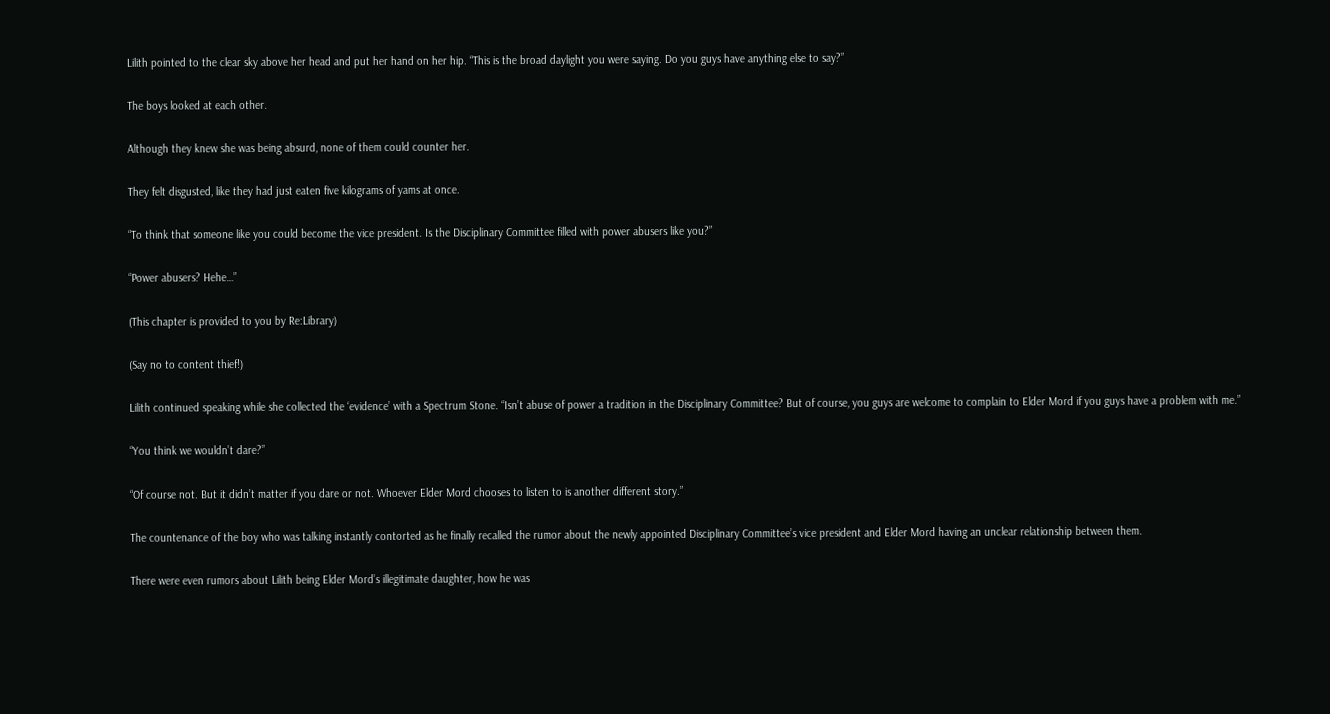Lilith pointed to the clear sky above her head and put her hand on her hip. “This is the broad daylight you were saying. Do you guys have anything else to say?”

The boys looked at each other.

Although they knew she was being absurd, none of them could counter her.

They felt disgusted, like they had just eaten five kilograms of yams at once.

“To think that someone like you could become the vice president. Is the Disciplinary Committee filled with power abusers like you?”

“Power abusers? Hehe…”

(This chapter is provided to you by Re:Library)

(Say no to content thief!)

Lilith continued speaking while she collected the ‘evidence’ with a Spectrum Stone. “Isn’t abuse of power a tradition in the Disciplinary Committee? But of course, you guys are welcome to complain to Elder Mord if you guys have a problem with me.”

“You think we wouldn’t dare?”

“Of course not. But it didn’t matter if you dare or not. Whoever Elder Mord chooses to listen to is another different story.”

The countenance of the boy who was talking instantly contorted as he finally recalled the rumor about the newly appointed Disciplinary Committee’s vice president and Elder Mord having an unclear relationship between them.

There were even rumors about Lilith being Elder Mord’s illegitimate daughter, how he was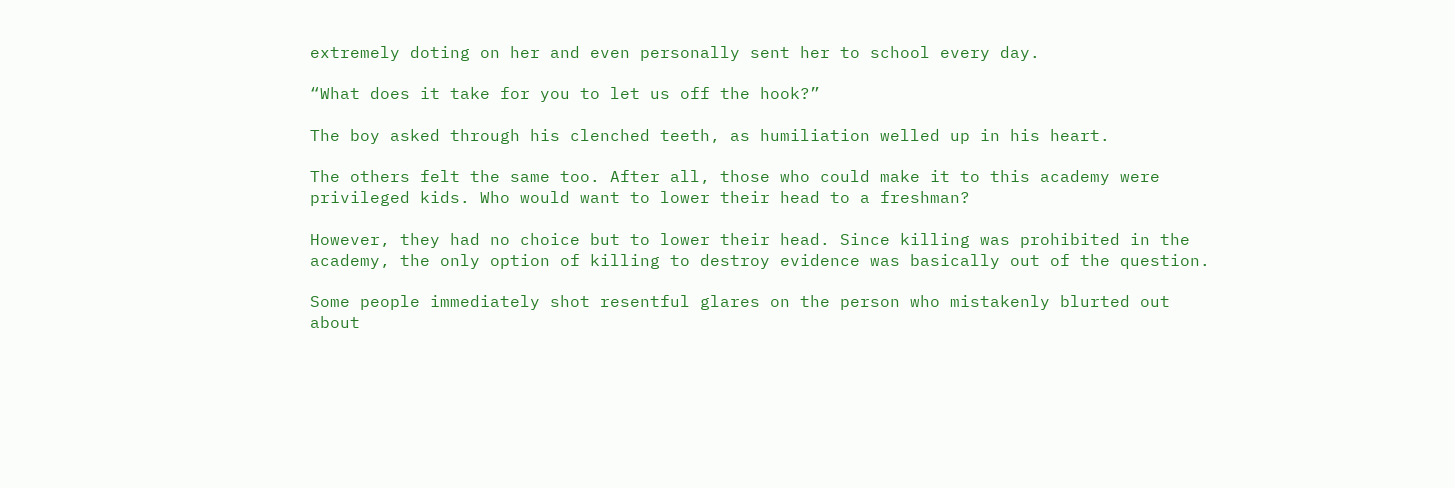extremely doting on her and even personally sent her to school every day.

“What does it take for you to let us off the hook?”

The boy asked through his clenched teeth, as humiliation welled up in his heart.

The others felt the same too. After all, those who could make it to this academy were privileged kids. Who would want to lower their head to a freshman?

However, they had no choice but to lower their head. Since killing was prohibited in the academy, the only option of killing to destroy evidence was basically out of the question.

Some people immediately shot resentful glares on the person who mistakenly blurted out about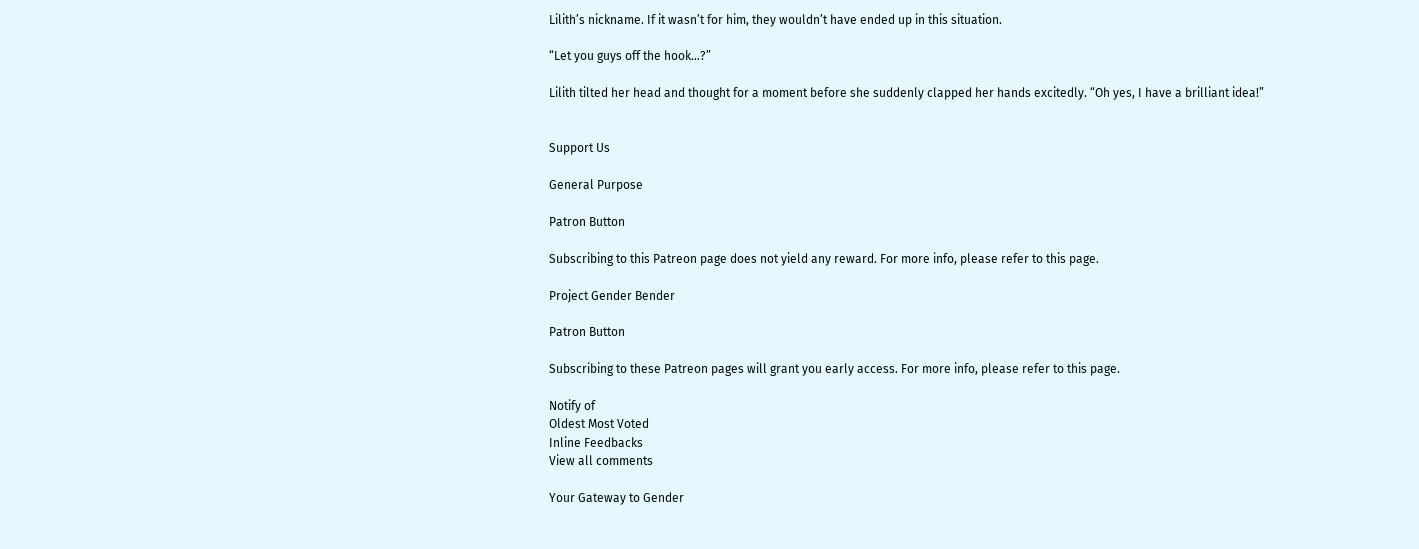Lilith’s nickname. If it wasn’t for him, they wouldn’t have ended up in this situation.

“Let you guys off the hook…?”

Lilith tilted her head and thought for a moment before she suddenly clapped her hands excitedly. “Oh yes, I have a brilliant idea!”


Support Us

General Purpose

Patron Button

Subscribing to this Patreon page does not yield any reward. For more info, please refer to this page.

Project Gender Bender

Patron Button

Subscribing to these Patreon pages will grant you early access. For more info, please refer to this page.

Notify of
Oldest Most Voted
Inline Feedbacks
View all comments

Your Gateway to Gender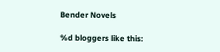Bender Novels

%d bloggers like this: